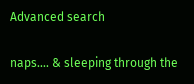Advanced search

naps.... & sleeping through the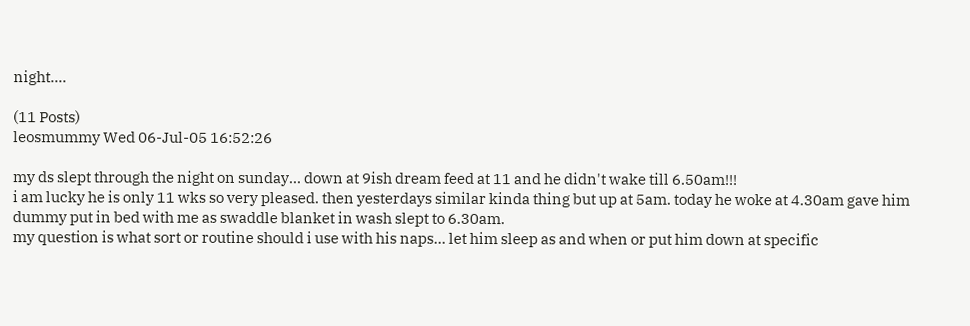night....

(11 Posts)
leosmummy Wed 06-Jul-05 16:52:26

my ds slept through the night on sunday... down at 9ish dream feed at 11 and he didn't wake till 6.50am!!!
i am lucky he is only 11 wks so very pleased. then yesterdays similar kinda thing but up at 5am. today he woke at 4.30am gave him dummy put in bed with me as swaddle blanket in wash slept to 6.30am.
my question is what sort or routine should i use with his naps... let him sleep as and when or put him down at specific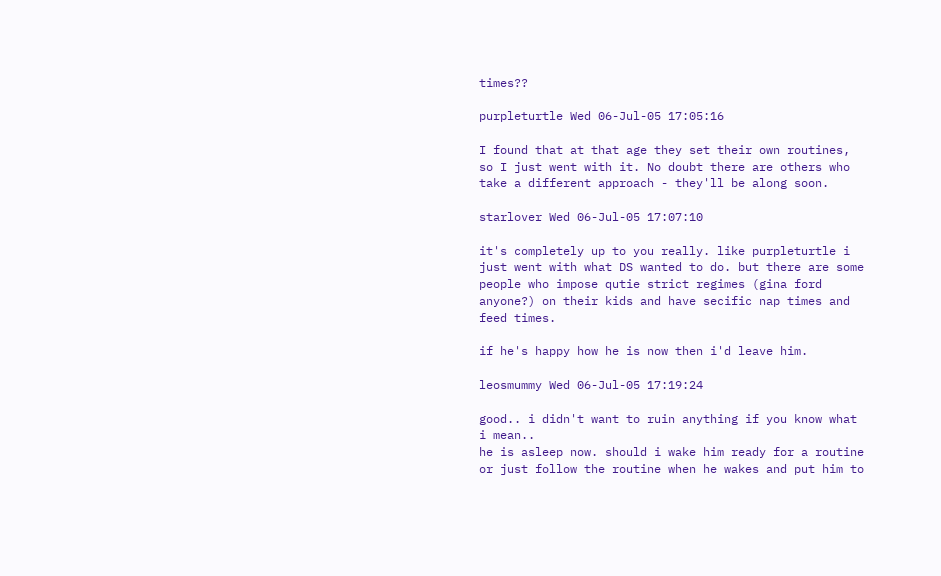times??

purpleturtle Wed 06-Jul-05 17:05:16

I found that at that age they set their own routines, so I just went with it. No doubt there are others who take a different approach - they'll be along soon.

starlover Wed 06-Jul-05 17:07:10

it's completely up to you really. like purpleturtle i just went with what DS wanted to do. but there are some people who impose qutie strict regimes (gina ford anyone?) on their kids and have secific nap times and feed times.

if he's happy how he is now then i'd leave him.

leosmummy Wed 06-Jul-05 17:19:24

good.. i didn't want to ruin anything if you know what i mean..
he is asleep now. should i wake him ready for a routine or just follow the routine when he wakes and put him to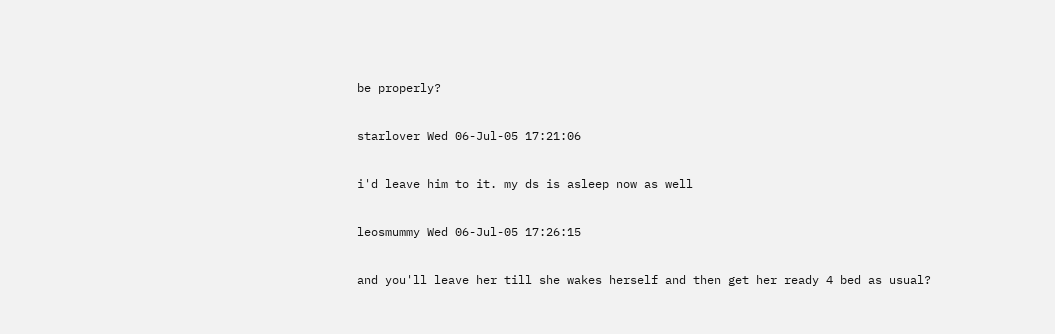be properly?

starlover Wed 06-Jul-05 17:21:06

i'd leave him to it. my ds is asleep now as well

leosmummy Wed 06-Jul-05 17:26:15

and you'll leave her till she wakes herself and then get her ready 4 bed as usual?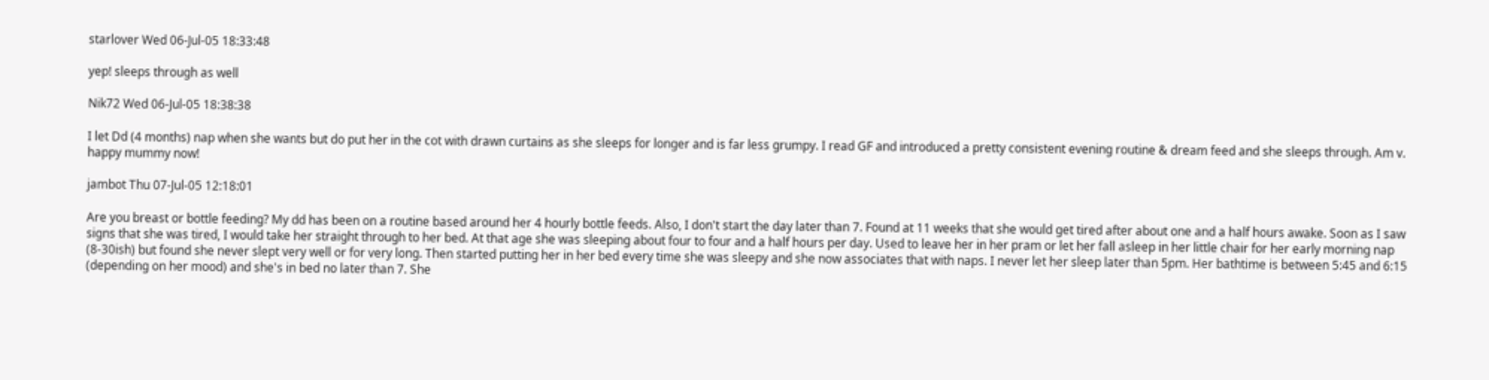starlover Wed 06-Jul-05 18:33:48

yep! sleeps through as well

Nik72 Wed 06-Jul-05 18:38:38

I let Dd (4 months) nap when she wants but do put her in the cot with drawn curtains as she sleeps for longer and is far less grumpy. I read GF and introduced a pretty consistent evening routine & dream feed and she sleeps through. Am v. happy mummy now!

jambot Thu 07-Jul-05 12:18:01

Are you breast or bottle feeding? My dd has been on a routine based around her 4 hourly bottle feeds. Also, I don't start the day later than 7. Found at 11 weeks that she would get tired after about one and a half hours awake. Soon as I saw signs that she was tired, I would take her straight through to her bed. At that age she was sleeping about four to four and a half hours per day. Used to leave her in her pram or let her fall asleep in her little chair for her early morning nap (8-30ish) but found she never slept very well or for very long. Then started putting her in her bed every time she was sleepy and she now associates that with naps. I never let her sleep later than 5pm. Her bathtime is between 5:45 and 6:15 (depending on her mood) and she's in bed no later than 7. She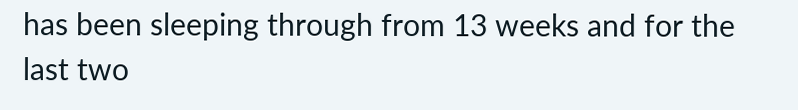has been sleeping through from 13 weeks and for the last two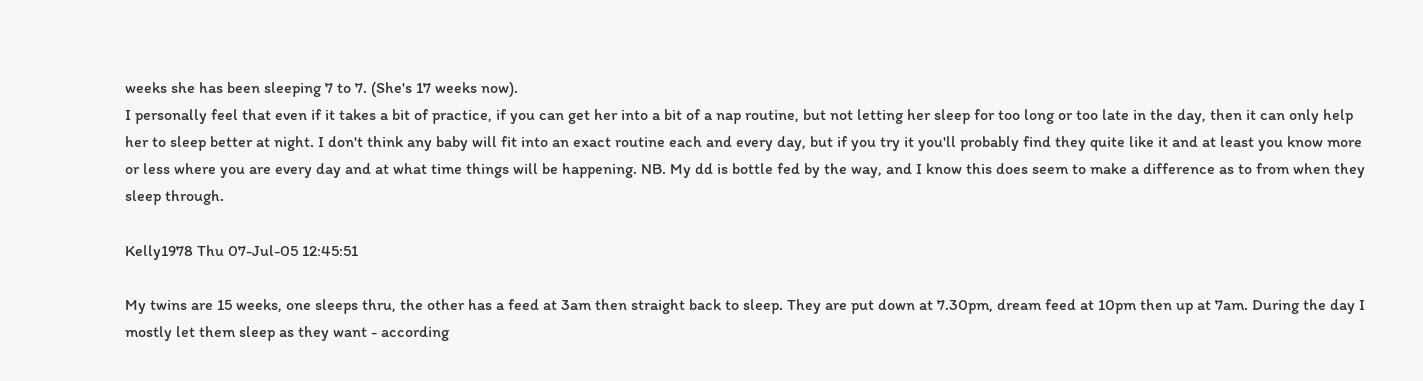weeks she has been sleeping 7 to 7. (She's 17 weeks now).
I personally feel that even if it takes a bit of practice, if you can get her into a bit of a nap routine, but not letting her sleep for too long or too late in the day, then it can only help her to sleep better at night. I don't think any baby will fit into an exact routine each and every day, but if you try it you'll probably find they quite like it and at least you know more or less where you are every day and at what time things will be happening. NB. My dd is bottle fed by the way, and I know this does seem to make a difference as to from when they sleep through.

Kelly1978 Thu 07-Jul-05 12:45:51

My twins are 15 weeks, one sleeps thru, the other has a feed at 3am then straight back to sleep. They are put down at 7.30pm, dream feed at 10pm then up at 7am. During the day I mostly let them sleep as they want - according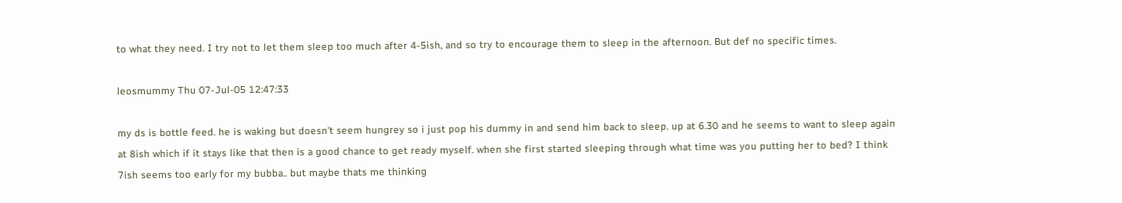to what they need. I try not to let them sleep too much after 4-5ish, and so try to encourage them to sleep in the afternoon. But def no specific times.

leosmummy Thu 07-Jul-05 12:47:33

my ds is bottle feed. he is waking but doesn't seem hungrey so i just pop his dummy in and send him back to sleep. up at 6.30 and he seems to want to sleep again at 8ish which if it stays like that then is a good chance to get ready myself. when she first started sleeping through what time was you putting her to bed? I think 7ish seems too early for my bubba.. but maybe thats me thinking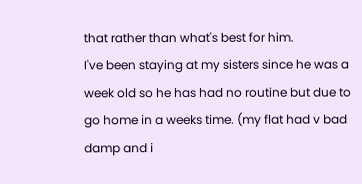that rather than what's best for him.
I've been staying at my sisters since he was a week old so he has had no routine but due to go home in a weeks time. (my flat had v bad damp and i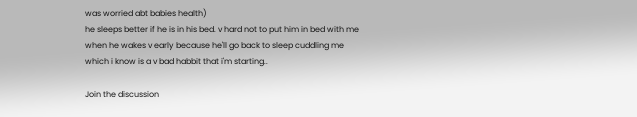was worried abt babies health)
he sleeps better if he is in his bed. v hard not to put him in bed with me when he wakes v early because he'll go back to sleep cuddling me which i know is a v bad habbit that i'm starting..

Join the discussion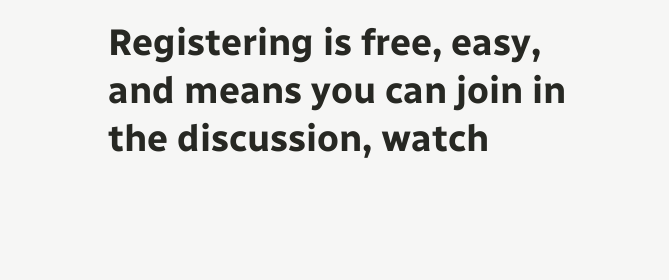Registering is free, easy, and means you can join in the discussion, watch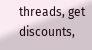threads, get discounts,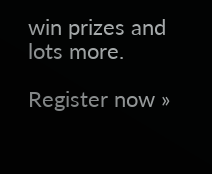win prizes and lots more.

Register now »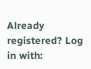Already registered? Log in with: